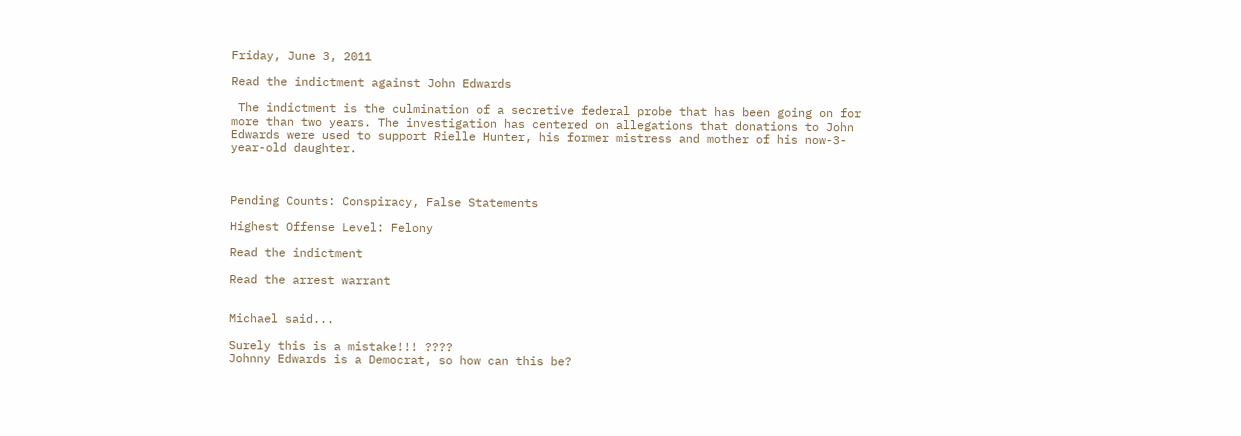Friday, June 3, 2011

Read the indictment against John Edwards

 The indictment is the culmination of a secretive federal probe that has been going on for more than two years. The investigation has centered on allegations that donations to John Edwards were used to support Rielle Hunter, his former mistress and mother of his now-3-year-old daughter.



Pending Counts: Conspiracy, False Statements

Highest Offense Level: Felony

Read the indictment

Read the arrest warrant


Michael said...

Surely this is a mistake!!! ????
Johnny Edwards is a Democrat, so how can this be?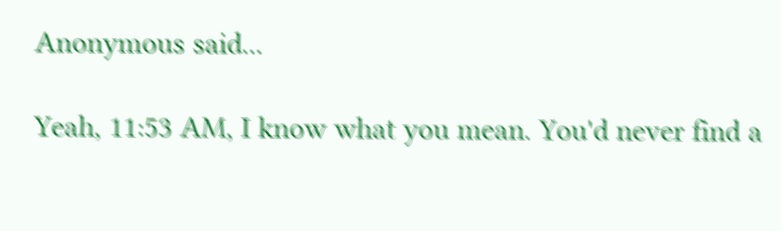Anonymous said...

Yeah, 11:53 AM, I know what you mean. You'd never find a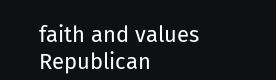faith and values Republican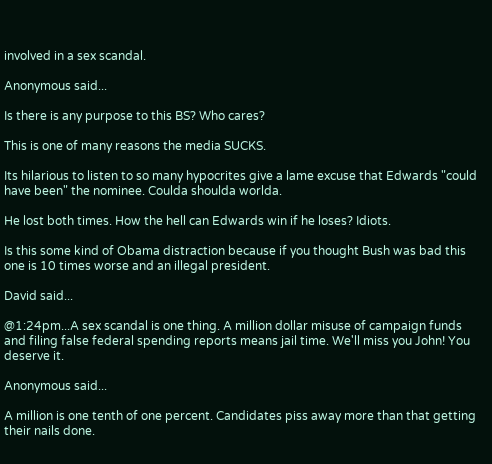involved in a sex scandal.

Anonymous said...

Is there is any purpose to this BS? Who cares?

This is one of many reasons the media SUCKS.

Its hilarious to listen to so many hypocrites give a lame excuse that Edwards "could have been" the nominee. Coulda shoulda worlda.

He lost both times. How the hell can Edwards win if he loses? Idiots.

Is this some kind of Obama distraction because if you thought Bush was bad this one is 10 times worse and an illegal president.

David said...

@1:24pm...A sex scandal is one thing. A million dollar misuse of campaign funds and filing false federal spending reports means jail time. We'll miss you John! You deserve it.

Anonymous said...

A million is one tenth of one percent. Candidates piss away more than that getting their nails done.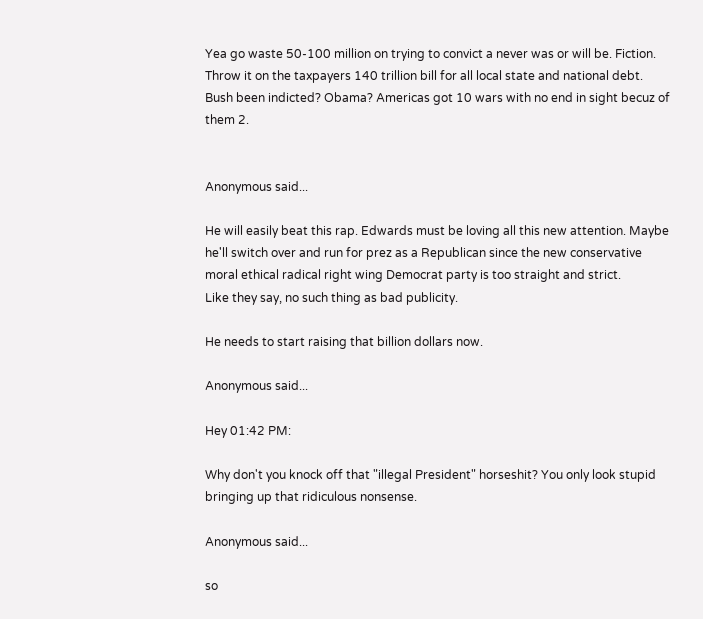Yea go waste 50-100 million on trying to convict a never was or will be. Fiction.
Throw it on the taxpayers 140 trillion bill for all local state and national debt.
Bush been indicted? Obama? Americas got 10 wars with no end in sight becuz of them 2.


Anonymous said...

He will easily beat this rap. Edwards must be loving all this new attention. Maybe he'll switch over and run for prez as a Republican since the new conservative moral ethical radical right wing Democrat party is too straight and strict.
Like they say, no such thing as bad publicity.

He needs to start raising that billion dollars now.

Anonymous said...

Hey 01:42 PM:

Why don't you knock off that "illegal President" horseshit? You only look stupid bringing up that ridiculous nonsense.

Anonymous said...

so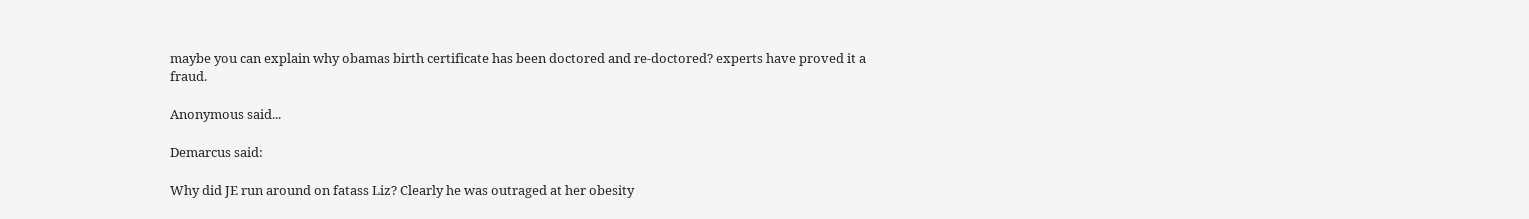maybe you can explain why obamas birth certificate has been doctored and re-doctored? experts have proved it a fraud.

Anonymous said...

Demarcus said:

Why did JE run around on fatass Liz? Clearly he was outraged at her obesity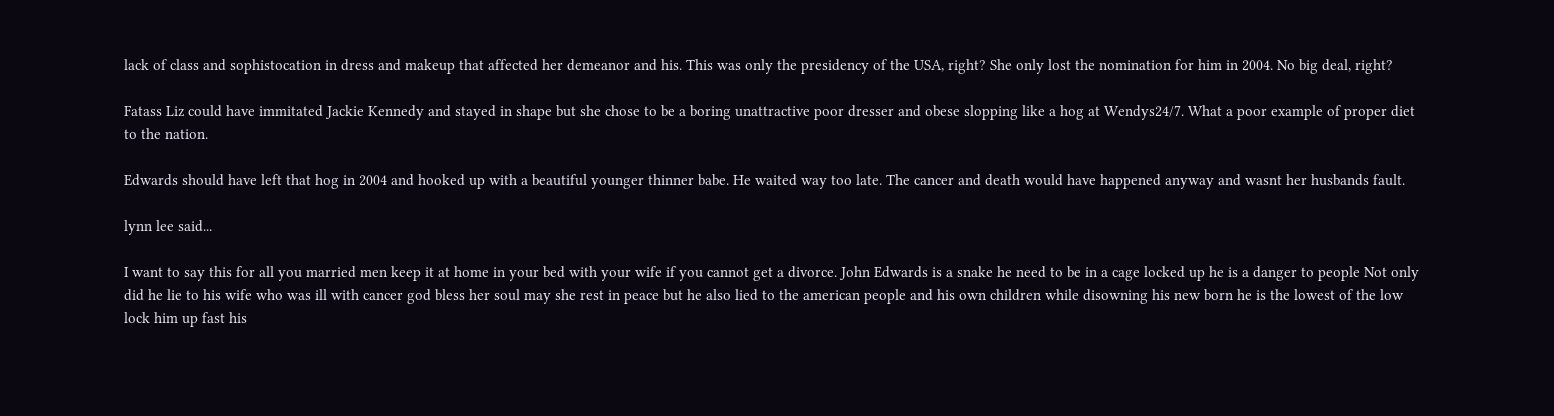lack of class and sophistocation in dress and makeup that affected her demeanor and his. This was only the presidency of the USA, right? She only lost the nomination for him in 2004. No big deal, right?

Fatass Liz could have immitated Jackie Kennedy and stayed in shape but she chose to be a boring unattractive poor dresser and obese slopping like a hog at Wendys24/7. What a poor example of proper diet to the nation.

Edwards should have left that hog in 2004 and hooked up with a beautiful younger thinner babe. He waited way too late. The cancer and death would have happened anyway and wasnt her husbands fault.

lynn lee said...

I want to say this for all you married men keep it at home in your bed with your wife if you cannot get a divorce. John Edwards is a snake he need to be in a cage locked up he is a danger to people Not only did he lie to his wife who was ill with cancer god bless her soul may she rest in peace but he also lied to the american people and his own children while disowning his new born he is the lowest of the low lock him up fast his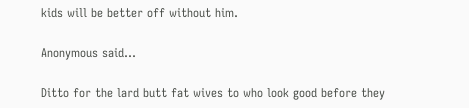kids will be better off without him.

Anonymous said...

Ditto for the lard butt fat wives to who look good before they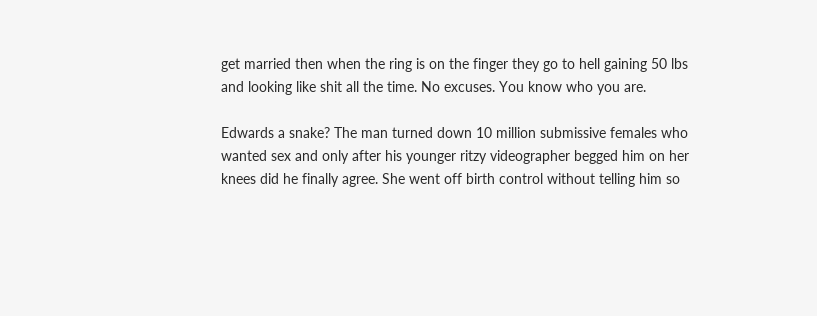get married then when the ring is on the finger they go to hell gaining 50 lbs and looking like shit all the time. No excuses. You know who you are.

Edwards a snake? The man turned down 10 million submissive females who wanted sex and only after his younger ritzy videographer begged him on her knees did he finally agree. She went off birth control without telling him so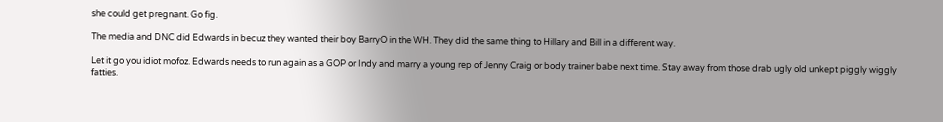she could get pregnant. Go fig.

The media and DNC did Edwards in becuz they wanted their boy BarryO in the WH. They did the same thing to Hillary and Bill in a different way.

Let it go you idiot mofoz. Edwards needs to run again as a GOP or Indy and marry a young rep of Jenny Craig or body trainer babe next time. Stay away from those drab ugly old unkept piggly wiggly fatties.